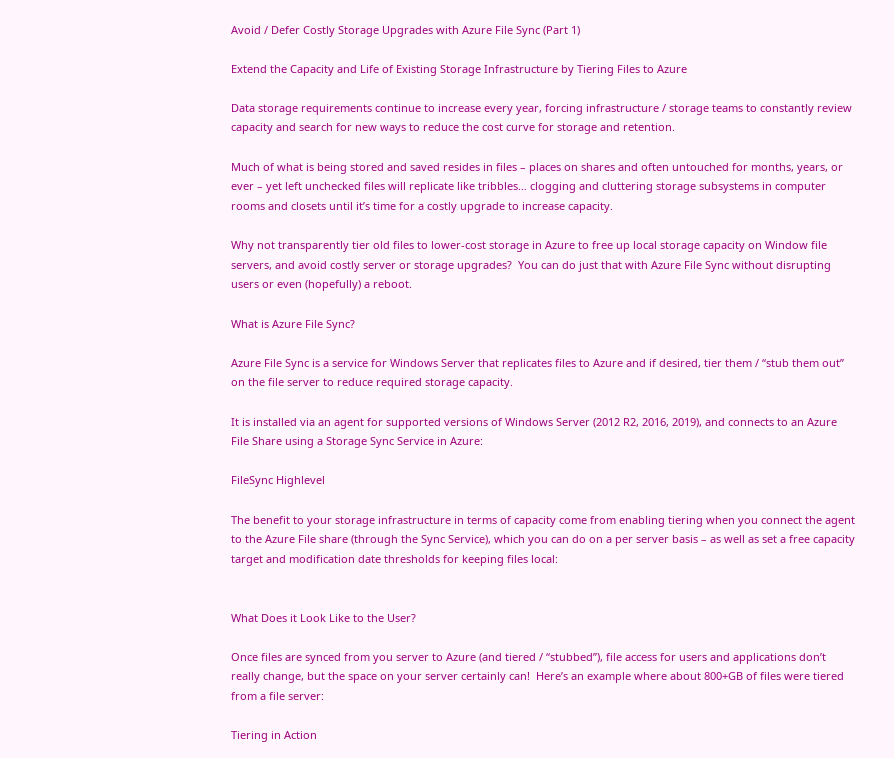Avoid / Defer Costly Storage Upgrades with Azure File Sync (Part 1)

Extend the Capacity and Life of Existing Storage Infrastructure by Tiering Files to Azure

Data storage requirements continue to increase every year, forcing infrastructure / storage teams to constantly review capacity and search for new ways to reduce the cost curve for storage and retention.

Much of what is being stored and saved resides in files – places on shares and often untouched for months, years, or ever – yet left unchecked files will replicate like tribbles… clogging and cluttering storage subsystems in computer rooms and closets until it’s time for a costly upgrade to increase capacity.

Why not transparently tier old files to lower-cost storage in Azure to free up local storage capacity on Window file servers, and avoid costly server or storage upgrades?  You can do just that with Azure File Sync without disrupting users or even (hopefully) a reboot.

What is Azure File Sync?

Azure File Sync is a service for Windows Server that replicates files to Azure and if desired, tier them / “stub them out” on the file server to reduce required storage capacity.

It is installed via an agent for supported versions of Windows Server (2012 R2, 2016, 2019), and connects to an Azure File Share using a Storage Sync Service in Azure:

FileSync Highlevel

The benefit to your storage infrastructure in terms of capacity come from enabling tiering when you connect the agent to the Azure File share (through the Sync Service), which you can do on a per server basis – as well as set a free capacity target and modification date thresholds for keeping files local:


What Does it Look Like to the User?

Once files are synced from you server to Azure (and tiered / “stubbed”), file access for users and applications don’t really change, but the space on your server certainly can!  Here’s an example where about 800+GB of files were tiered from a file server:

Tiering in Action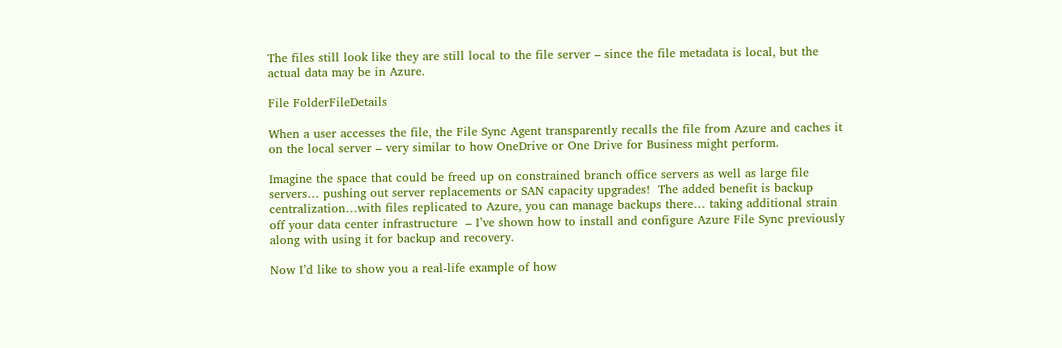The files still look like they are still local to the file server – since the file metadata is local, but the actual data may be in Azure.

File FolderFileDetails

When a user accesses the file, the File Sync Agent transparently recalls the file from Azure and caches it on the local server – very similar to how OneDrive or One Drive for Business might perform.

Imagine the space that could be freed up on constrained branch office servers as well as large file servers… pushing out server replacements or SAN capacity upgrades!  The added benefit is backup centralization…with files replicated to Azure, you can manage backups there… taking additional strain off your data center infrastructure  – I’ve shown how to install and configure Azure File Sync previously along with using it for backup and recovery.

Now I’d like to show you a real-life example of how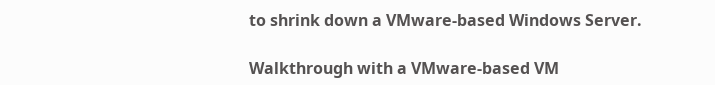to shrink down a VMware-based Windows Server.

Walkthrough with a VMware-based VM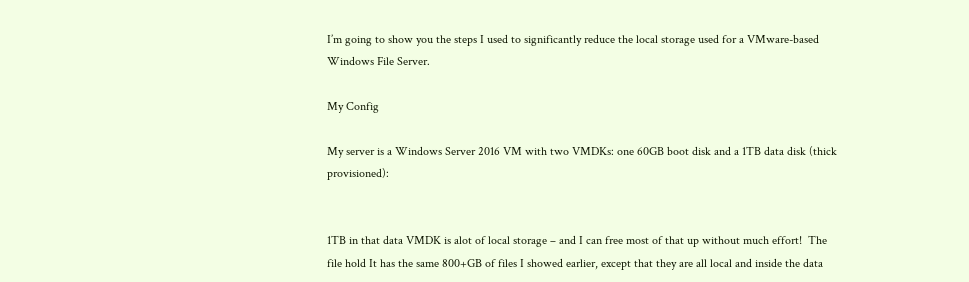I’m going to show you the steps I used to significantly reduce the local storage used for a VMware-based Windows File Server.

My Config

My server is a Windows Server 2016 VM with two VMDKs: one 60GB boot disk and a 1TB data disk (thick provisioned):


1TB in that data VMDK is alot of local storage – and I can free most of that up without much effort!  The file hold It has the same 800+GB of files I showed earlier, except that they are all local and inside the data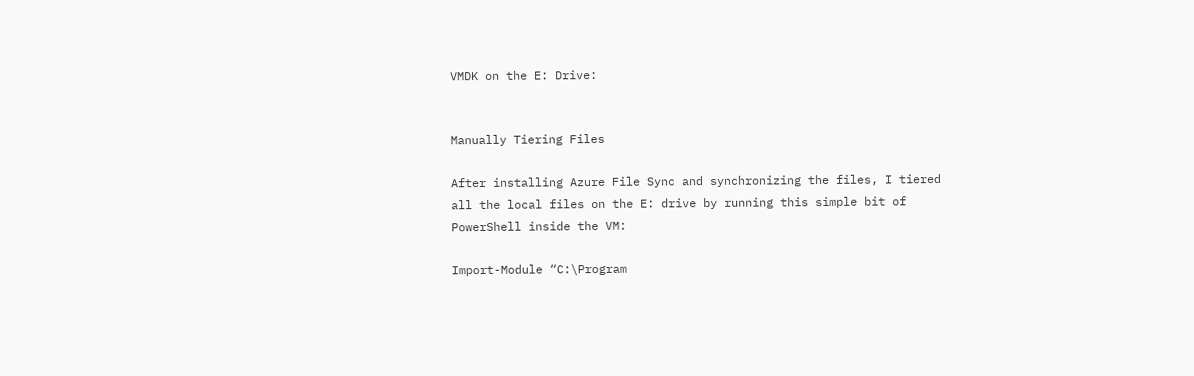VMDK on the E: Drive:


Manually Tiering Files

After installing Azure File Sync and synchronizing the files, I tiered all the local files on the E: drive by running this simple bit of PowerShell inside the VM:

Import-Module “C:\Program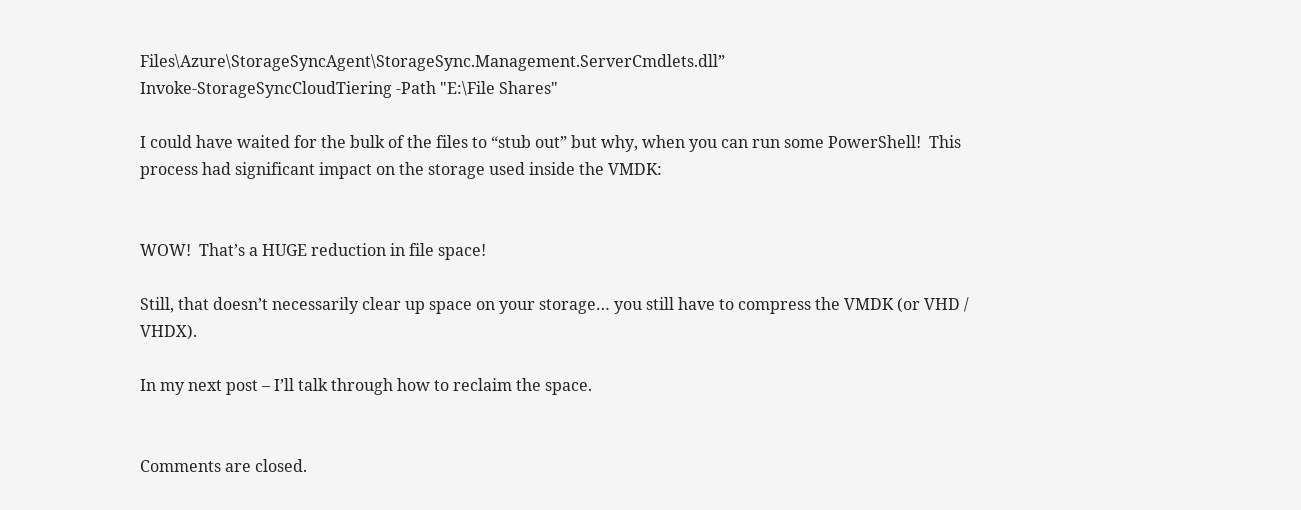Files\Azure\StorageSyncAgent\StorageSync.Management.ServerCmdlets.dll”
Invoke-StorageSyncCloudTiering -Path "E:\File Shares"

I could have waited for the bulk of the files to “stub out” but why, when you can run some PowerShell!  This process had significant impact on the storage used inside the VMDK:


WOW!  That’s a HUGE reduction in file space!

Still, that doesn’t necessarily clear up space on your storage… you still have to compress the VMDK (or VHD / VHDX).

In my next post – I’ll talk through how to reclaim the space.


Comments are closed.